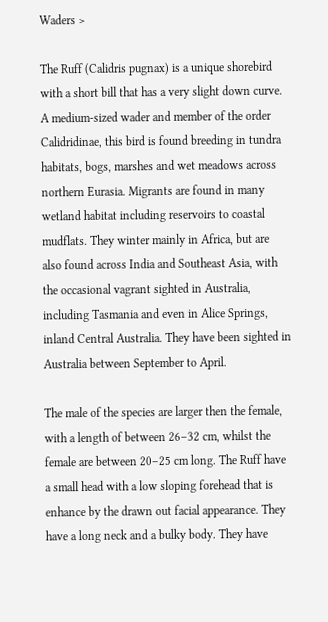Waders >

The Ruff (Calidris pugnax) is a unique shorebird with a short bill that has a very slight down curve. A medium-sized wader and member of the order Calidridinae, this bird is found breeding in tundra habitats, bogs, marshes and wet meadows across northern Eurasia. Migrants are found in many wetland habitat including reservoirs to coastal mudflats. They winter mainly in Africa, but are also found across India and Southeast Asia, with the occasional vagrant sighted in Australia, including Tasmania and even in Alice Springs, inland Central Australia. They have been sighted in Australia between September to April.

The male of the species are larger then the female, with a length of between 26–32 cm, whilst the female are between 20–25 cm long. The Ruff have a small head with a low sloping forehead that is enhance by the drawn out facial appearance. They have a long neck and a bulky body. They have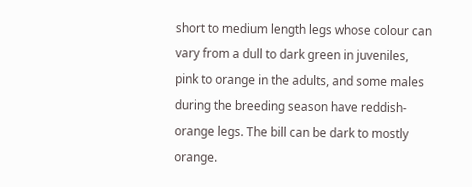short to medium length legs whose colour can vary from a dull to dark green in juveniles, pink to orange in the adults, and some males during the breeding season have reddish-orange legs. The bill can be dark to mostly orange.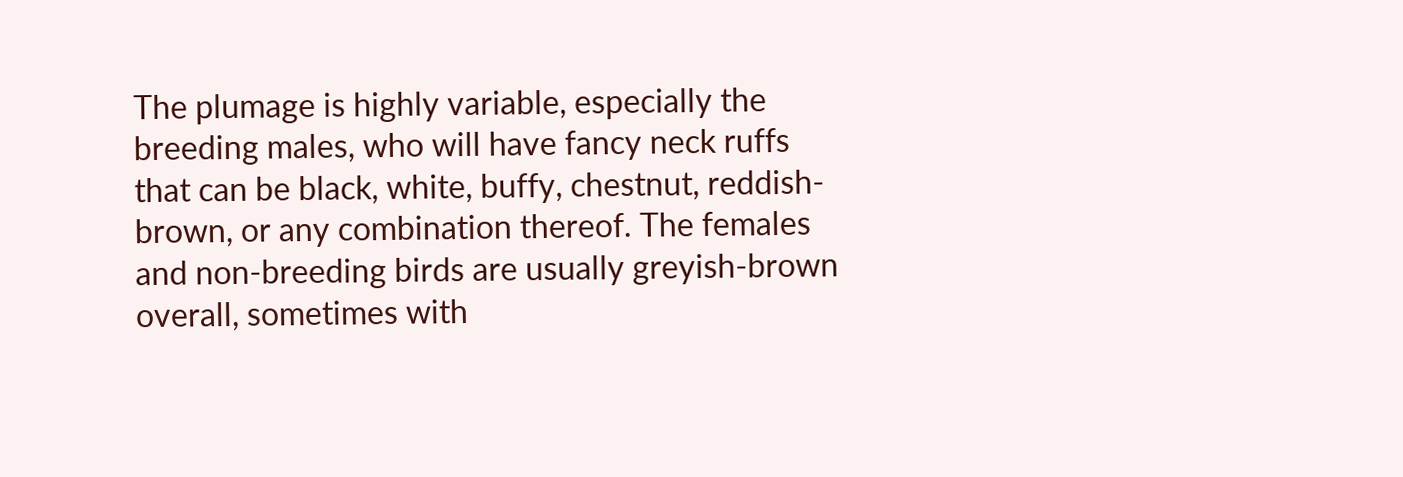The plumage is highly variable, especially the breeding males, who will have fancy neck ruffs that can be black, white, buffy, chestnut, reddish-brown, or any combination thereof. The females and non-breeding birds are usually greyish-brown overall, sometimes with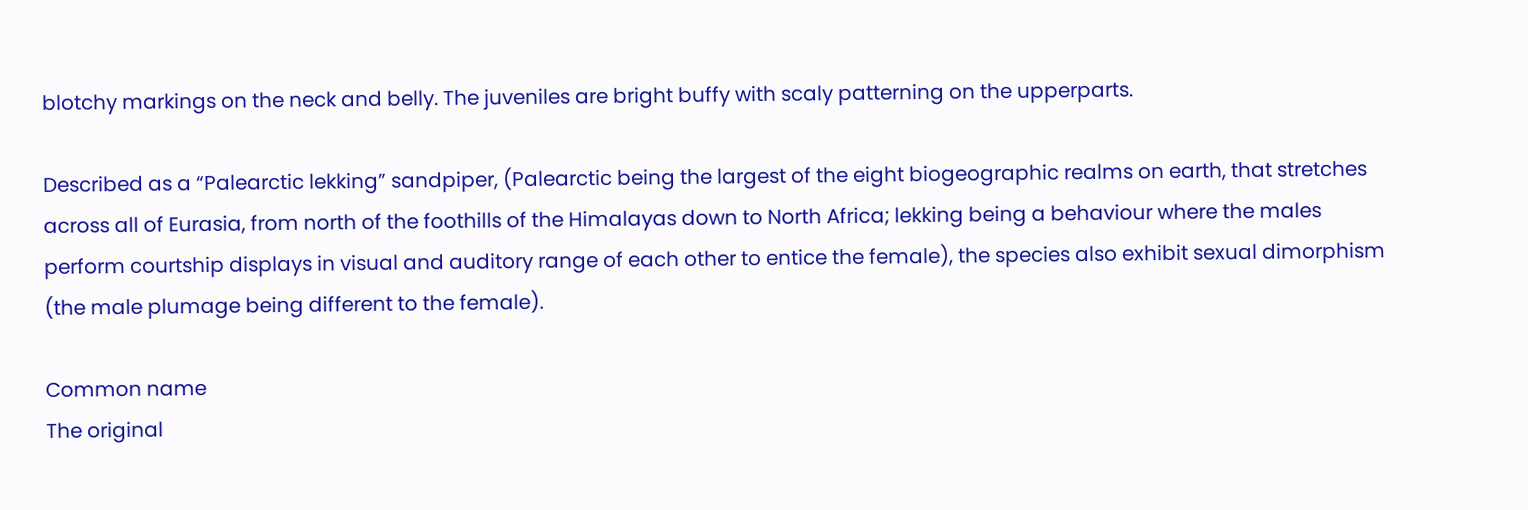blotchy markings on the neck and belly. The juveniles are bright buffy with scaly patterning on the upperparts.

Described as a “Palearctic lekking” sandpiper, (Palearctic being the largest of the eight biogeographic realms on earth, that stretches across all of Eurasia, from north of the foothills of the Himalayas down to North Africa; lekking being a behaviour where the males perform courtship displays in visual and auditory range of each other to entice the female), the species also exhibit sexual dimorphism (the male plumage being different to the female).

Common name
The original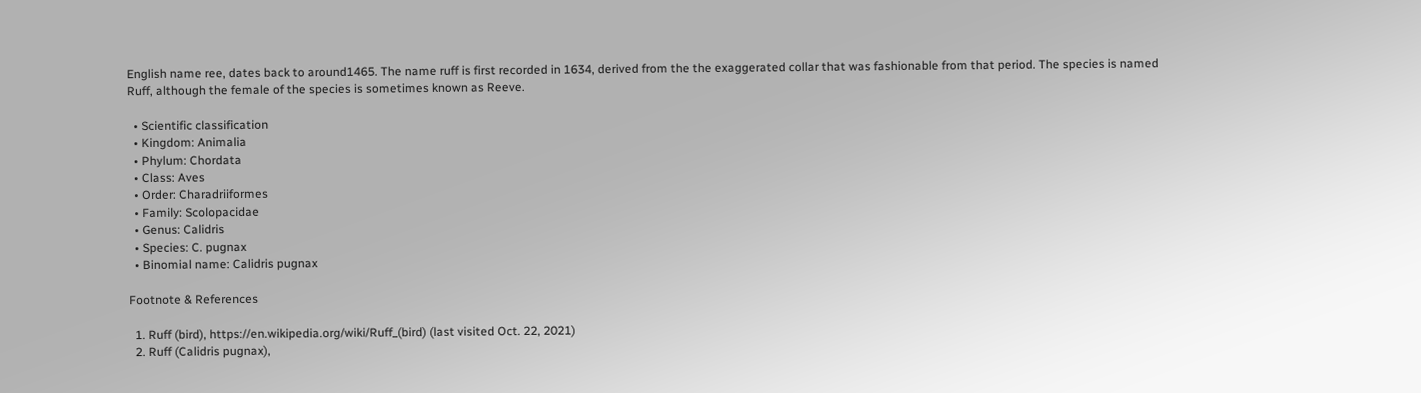English name ree, dates back to around1465. The name ruff is first recorded in 1634, derived from the the exaggerated collar that was fashionable from that period. The species is named Ruff, although the female of the species is sometimes known as Reeve.

  • Scientific classification
  • Kingdom: Animalia
  • Phylum: Chordata
  • Class: Aves
  • Order: Charadriiformes
  • Family: Scolopacidae
  • Genus: Calidris
  • Species: C. pugnax
  • Binomial name: Calidris pugnax

Footnote & References

  1. Ruff (bird), https://en.wikipedia.org/wiki/Ruff_(bird) (last visited Oct. 22, 2021)
  2. Ruff (Calidris pugnax),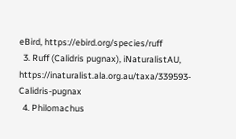eBird, https://ebird.org/species/ruff
  3. Ruff (Calidris pugnax), iNaturalistAU, https://inaturalist.ala.org.au/taxa/339593-Calidris-pugnax
  4. Philomachus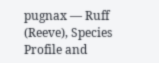pugnax — Ruff (Reeve), Species Profile and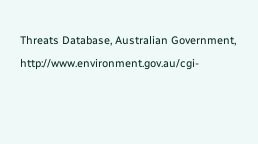Threats Database, Australian Government, http://www.environment.gov.au/cgi-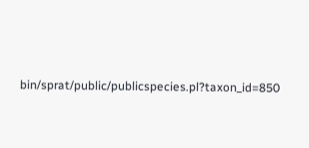bin/sprat/public/publicspecies.pl?taxon_id=850